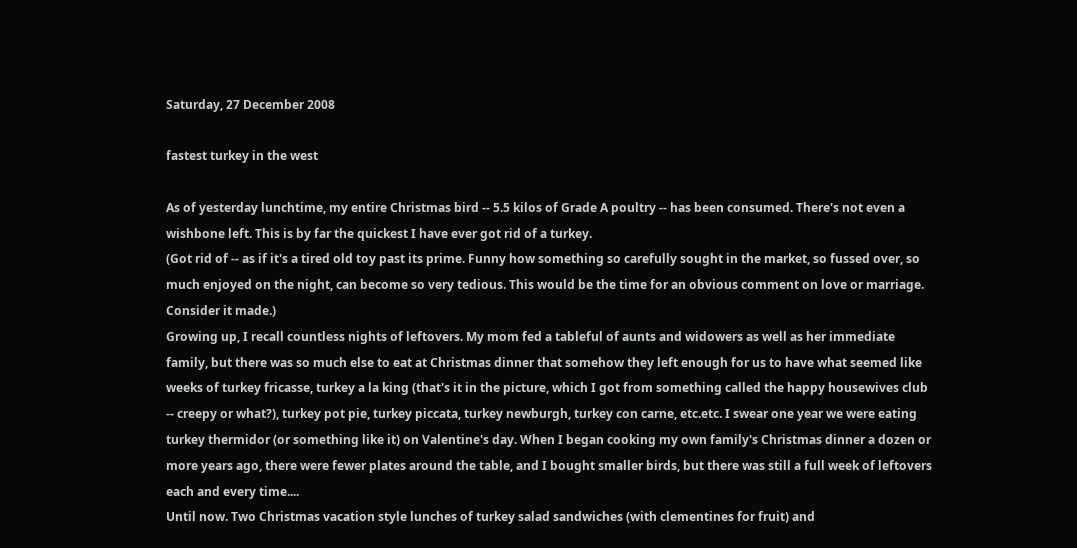Saturday, 27 December 2008

fastest turkey in the west

As of yesterday lunchtime, my entire Christmas bird -- 5.5 kilos of Grade A poultry -- has been consumed. There's not even a wishbone left. This is by far the quickest I have ever got rid of a turkey.
(Got rid of -- as if it's a tired old toy past its prime. Funny how something so carefully sought in the market, so fussed over, so much enjoyed on the night, can become so very tedious. This would be the time for an obvious comment on love or marriage. Consider it made.)
Growing up, I recall countless nights of leftovers. My mom fed a tableful of aunts and widowers as well as her immediate family, but there was so much else to eat at Christmas dinner that somehow they left enough for us to have what seemed like weeks of turkey fricasse, turkey a la king (that's it in the picture, which I got from something called the happy housewives club -- creepy or what?), turkey pot pie, turkey piccata, turkey newburgh, turkey con carne, etc.etc. I swear one year we were eating turkey thermidor (or something like it) on Valentine's day. When I began cooking my own family's Christmas dinner a dozen or more years ago, there were fewer plates around the table, and I bought smaller birds, but there was still a full week of leftovers each and every time....
Until now. Two Christmas vacation style lunches of turkey salad sandwiches (with clementines for fruit) and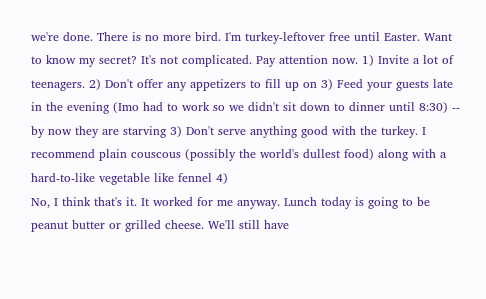we're done. There is no more bird. I'm turkey-leftover free until Easter. Want to know my secret? It's not complicated. Pay attention now. 1) Invite a lot of teenagers. 2) Don't offer any appetizers to fill up on 3) Feed your guests late in the evening (Imo had to work so we didn't sit down to dinner until 8:30) -- by now they are starving 3) Don't serve anything good with the turkey. I recommend plain couscous (possibly the world's dullest food) along with a hard-to-like vegetable like fennel 4)
No, I think that's it. It worked for me anyway. Lunch today is going to be peanut butter or grilled cheese. We'll still have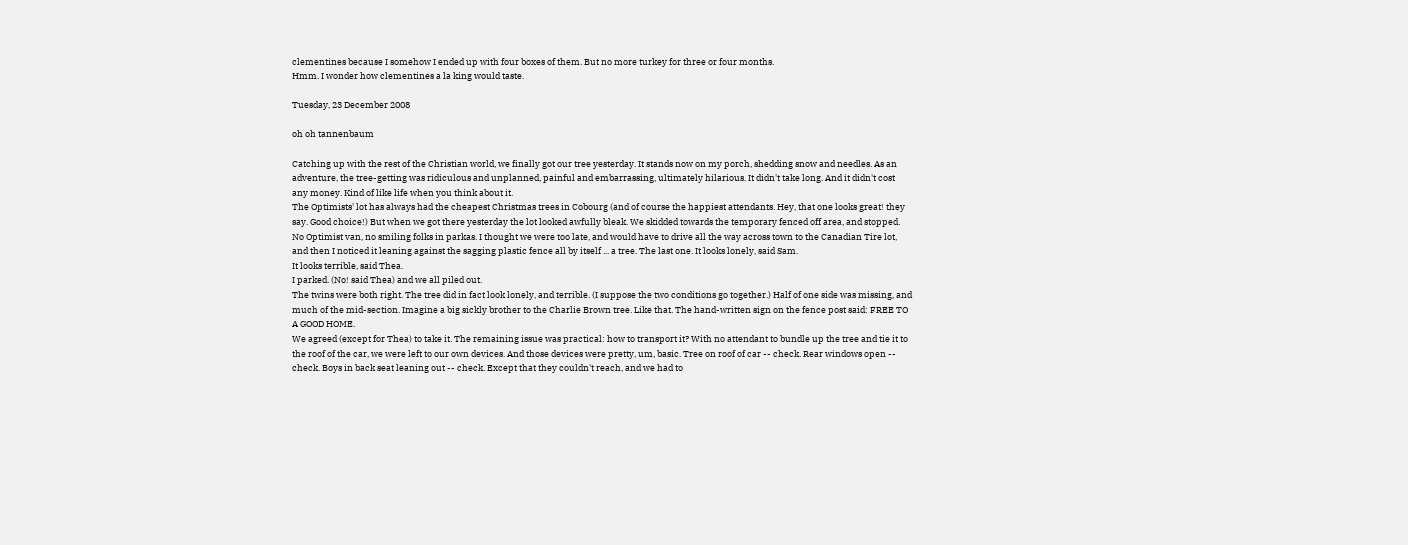clementines because I somehow I ended up with four boxes of them. But no more turkey for three or four months.
Hmm. I wonder how clementines a la king would taste.

Tuesday, 23 December 2008

oh oh tannenbaum

Catching up with the rest of the Christian world, we finally got our tree yesterday. It stands now on my porch, shedding snow and needles. As an adventure, the tree-getting was ridiculous and unplanned, painful and embarrassing, ultimately hilarious. It didn't take long. And it didn't cost any money. Kind of like life when you think about it.
The Optimists' lot has always had the cheapest Christmas trees in Cobourg (and of course the happiest attendants. Hey, that one looks great! they say. Good choice!) But when we got there yesterday the lot looked awfully bleak. We skidded towards the temporary fenced off area, and stopped. No Optimist van, no smiling folks in parkas. I thought we were too late, and would have to drive all the way across town to the Canadian Tire lot, and then I noticed it leaning against the sagging plastic fence all by itself ... a tree. The last one. It looks lonely, said Sam.
It looks terrible, said Thea.
I parked. (No! said Thea) and we all piled out.
The twins were both right. The tree did in fact look lonely, and terrible. (I suppose the two conditions go together.) Half of one side was missing, and much of the mid-section. Imagine a big sickly brother to the Charlie Brown tree. Like that. The hand-written sign on the fence post said: FREE TO A GOOD HOME.
We agreed (except for Thea) to take it. The remaining issue was practical: how to transport it? With no attendant to bundle up the tree and tie it to the roof of the car, we were left to our own devices. And those devices were pretty, um, basic. Tree on roof of car -- check. Rear windows open -- check. Boys in back seat leaning out -- check. Except that they couldn't reach, and we had to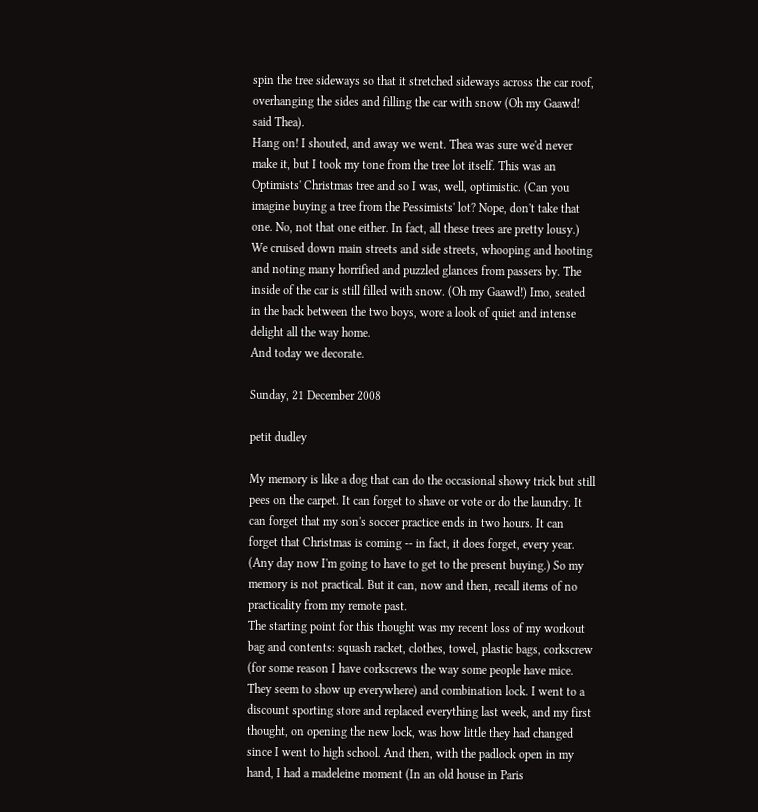spin the tree sideways so that it stretched sideways across the car roof, overhanging the sides and filling the car with snow (Oh my Gaawd! said Thea).
Hang on! I shouted, and away we went. Thea was sure we'd never make it, but I took my tone from the tree lot itself. This was an Optimists' Christmas tree and so I was, well, optimistic. (Can you imagine buying a tree from the Pessimists' lot? Nope, don't take that one. No, not that one either. In fact, all these trees are pretty lousy.)
We cruised down main streets and side streets, whooping and hooting and noting many horrified and puzzled glances from passers by. The inside of the car is still filled with snow. (Oh my Gaawd!) Imo, seated in the back between the two boys, wore a look of quiet and intense delight all the way home.
And today we decorate.

Sunday, 21 December 2008

petit dudley

My memory is like a dog that can do the occasional showy trick but still pees on the carpet. It can forget to shave or vote or do the laundry. It can forget that my son's soccer practice ends in two hours. It can forget that Christmas is coming -- in fact, it does forget, every year. (Any day now I'm going to have to get to the present buying.) So my memory is not practical. But it can, now and then, recall items of no practicality from my remote past.
The starting point for this thought was my recent loss of my workout bag and contents: squash racket, clothes, towel, plastic bags, corkscrew (for some reason I have corkscrews the way some people have mice. They seem to show up everywhere) and combination lock. I went to a discount sporting store and replaced everything last week, and my first thought, on opening the new lock, was how little they had changed since I went to high school. And then, with the padlock open in my hand, I had a madeleine moment (In an old house in Paris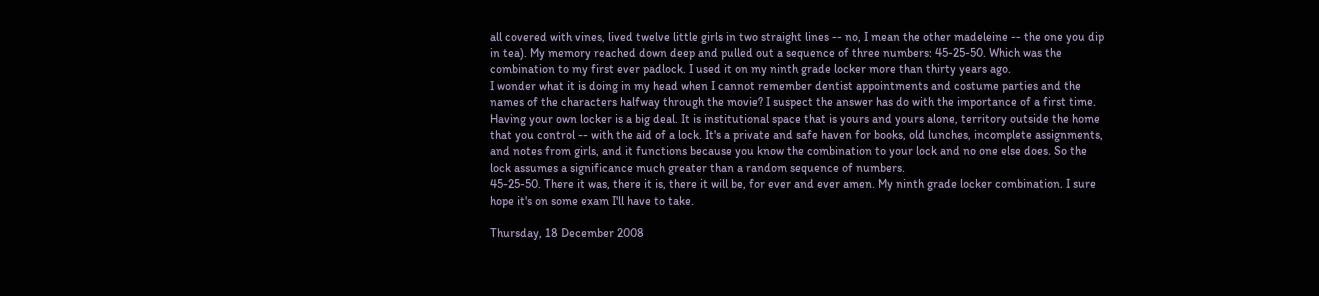all covered with vines, lived twelve little girls in two straight lines -- no, I mean the other madeleine -- the one you dip in tea). My memory reached down deep and pulled out a sequence of three numbers: 45-25-50. Which was the combination to my first ever padlock. I used it on my ninth grade locker more than thirty years ago.
I wonder what it is doing in my head when I cannot remember dentist appointments and costume parties and the names of the characters halfway through the movie? I suspect the answer has do with the importance of a first time. Having your own locker is a big deal. It is institutional space that is yours and yours alone, territory outside the home that you control -- with the aid of a lock. It's a private and safe haven for books, old lunches, incomplete assignments, and notes from girls, and it functions because you know the combination to your lock and no one else does. So the lock assumes a significance much greater than a random sequence of numbers.
45-25-50. There it was, there it is, there it will be, for ever and ever amen. My ninth grade locker combination. I sure hope it's on some exam I'll have to take.

Thursday, 18 December 2008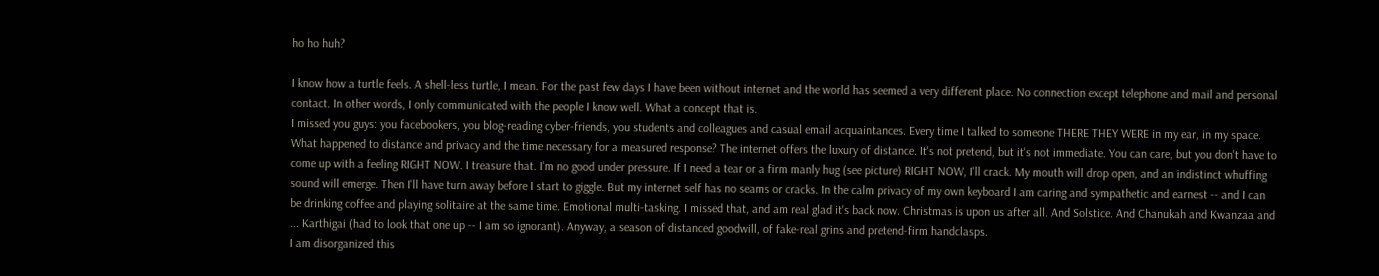ho ho huh?

I know how a turtle feels. A shell-less turtle, I mean. For the past few days I have been without internet and the world has seemed a very different place. No connection except telephone and mail and personal contact. In other words, I only communicated with the people I know well. What a concept that is.
I missed you guys: you facebookers, you blog-reading cyber-friends, you students and colleagues and casual email acquaintances. Every time I talked to someone THERE THEY WERE in my ear, in my space. What happened to distance and privacy and the time necessary for a measured response? The internet offers the luxury of distance. It's not pretend, but it's not immediate. You can care, but you don't have to come up with a feeling RIGHT NOW. I treasure that. I'm no good under pressure. If I need a tear or a firm manly hug (see picture) RIGHT NOW, I'll crack. My mouth will drop open, and an indistinct whuffing sound will emerge. Then I'll have turn away before I start to giggle. But my internet self has no seams or cracks. In the calm privacy of my own keyboard I am caring and sympathetic and earnest -- and I can be drinking coffee and playing solitaire at the same time. Emotional multi-tasking. I missed that, and am real glad it's back now. Christmas is upon us after all. And Solstice. And Chanukah and Kwanzaa and ... Karthigai (had to look that one up -- I am so ignorant). Anyway, a season of distanced goodwill, of fake-real grins and pretend-firm handclasps.
I am disorganized this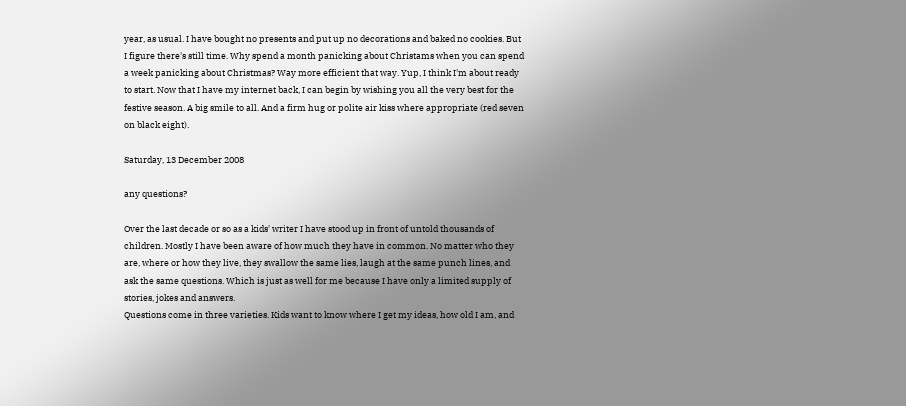year, as usual. I have bought no presents and put up no decorations and baked no cookies. But I figure there's still time. Why spend a month panicking about Christams when you can spend a week panicking about Christmas? Way more efficient that way. Yup, I think I'm about ready to start. Now that I have my internet back, I can begin by wishing you all the very best for the festive season. A big smile to all. And a firm hug or polite air kiss where appropriate (red seven on black eight).

Saturday, 13 December 2008

any questions?

Over the last decade or so as a kids' writer I have stood up in front of untold thousands of children. Mostly I have been aware of how much they have in common. No matter who they are, where or how they live, they swallow the same lies, laugh at the same punch lines, and ask the same questions. Which is just as well for me because I have only a limited supply of stories, jokes and answers.
Questions come in three varieties. Kids want to know where I get my ideas, how old I am, and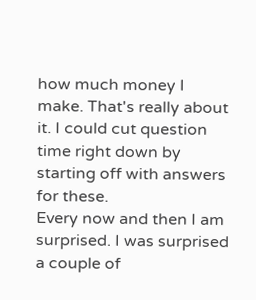how much money I make. That's really about it. I could cut question time right down by starting off with answers for these.
Every now and then I am surprised. I was surprised a couple of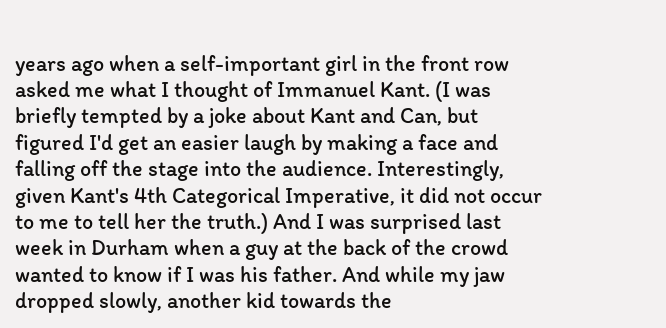years ago when a self-important girl in the front row asked me what I thought of Immanuel Kant. (I was briefly tempted by a joke about Kant and Can, but figured I'd get an easier laugh by making a face and falling off the stage into the audience. Interestingly, given Kant's 4th Categorical Imperative, it did not occur to me to tell her the truth.) And I was surprised last week in Durham when a guy at the back of the crowd wanted to know if I was his father. And while my jaw dropped slowly, another kid towards the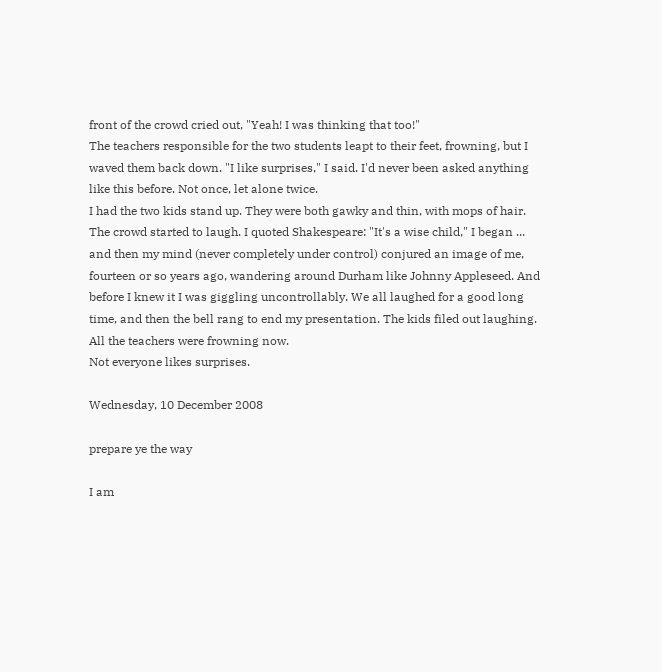front of the crowd cried out, "Yeah! I was thinking that too!"
The teachers responsible for the two students leapt to their feet, frowning, but I waved them back down. "I like surprises," I said. I'd never been asked anything like this before. Not once, let alone twice.
I had the two kids stand up. They were both gawky and thin, with mops of hair. The crowd started to laugh. I quoted Shakespeare: "It's a wise child," I began ... and then my mind (never completely under control) conjured an image of me, fourteen or so years ago, wandering around Durham like Johnny Appleseed. And before I knew it I was giggling uncontrollably. We all laughed for a good long time, and then the bell rang to end my presentation. The kids filed out laughing. All the teachers were frowning now.
Not everyone likes surprises.

Wednesday, 10 December 2008

prepare ye the way

I am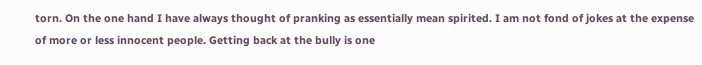torn. On the one hand I have always thought of pranking as essentially mean spirited. I am not fond of jokes at the expense of more or less innocent people. Getting back at the bully is one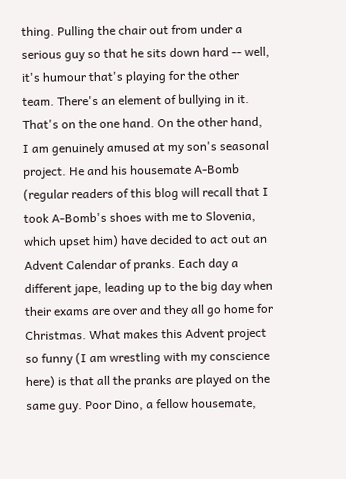thing. Pulling the chair out from under a serious guy so that he sits down hard -- well, it's humour that's playing for the other team. There's an element of bullying in it.
That's on the one hand. On the other hand, I am genuinely amused at my son's seasonal project. He and his housemate A-Bomb (regular readers of this blog will recall that I took A-Bomb's shoes with me to Slovenia, which upset him) have decided to act out an Advent Calendar of pranks. Each day a different jape, leading up to the big day when their exams are over and they all go home for Christmas. What makes this Advent project so funny (I am wrestling with my conscience here) is that all the pranks are played on the same guy. Poor Dino, a fellow housemate,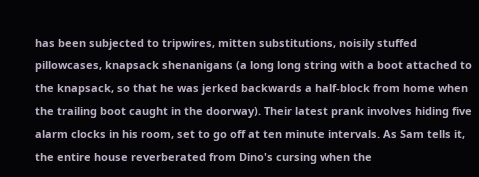has been subjected to tripwires, mitten substitutions, noisily stuffed pillowcases, knapsack shenanigans (a long long string with a boot attached to the knapsack, so that he was jerked backwards a half-block from home when the trailing boot caught in the doorway). Their latest prank involves hiding five alarm clocks in his room, set to go off at ten minute intervals. As Sam tells it, the entire house reverberated from Dino's cursing when the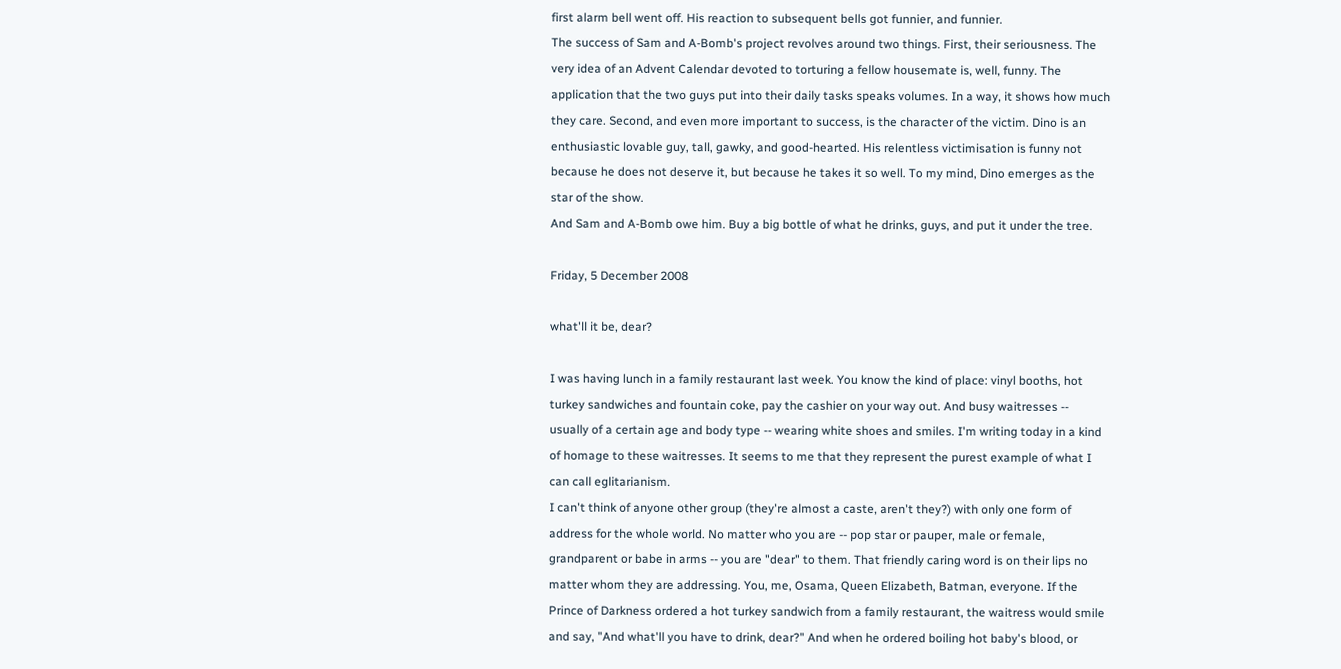first alarm bell went off. His reaction to subsequent bells got funnier, and funnier.
The success of Sam and A-Bomb's project revolves around two things. First, their seriousness. The very idea of an Advent Calendar devoted to torturing a fellow housemate is, well, funny. The application that the two guys put into their daily tasks speaks volumes. In a way, it shows how much they care. Second, and even more important to success, is the character of the victim. Dino is an enthusiastic lovable guy, tall, gawky, and good-hearted. His relentless victimisation is funny not because he does not deserve it, but because he takes it so well. To my mind, Dino emerges as the star of the show.
And Sam and A-Bomb owe him. Buy a big bottle of what he drinks, guys, and put it under the tree.

Friday, 5 December 2008

what'll it be, dear?

I was having lunch in a family restaurant last week. You know the kind of place: vinyl booths, hot turkey sandwiches and fountain coke, pay the cashier on your way out. And busy waitresses -- usually of a certain age and body type -- wearing white shoes and smiles. I'm writing today in a kind of homage to these waitresses. It seems to me that they represent the purest example of what I can call eglitarianism.
I can't think of anyone other group (they're almost a caste, aren't they?) with only one form of address for the whole world. No matter who you are -- pop star or pauper, male or female, grandparent or babe in arms -- you are "dear" to them. That friendly caring word is on their lips no matter whom they are addressing. You, me, Osama, Queen Elizabeth, Batman, everyone. If the Prince of Darkness ordered a hot turkey sandwich from a family restaurant, the waitress would smile and say, "And what'll you have to drink, dear?" And when he ordered boiling hot baby's blood, or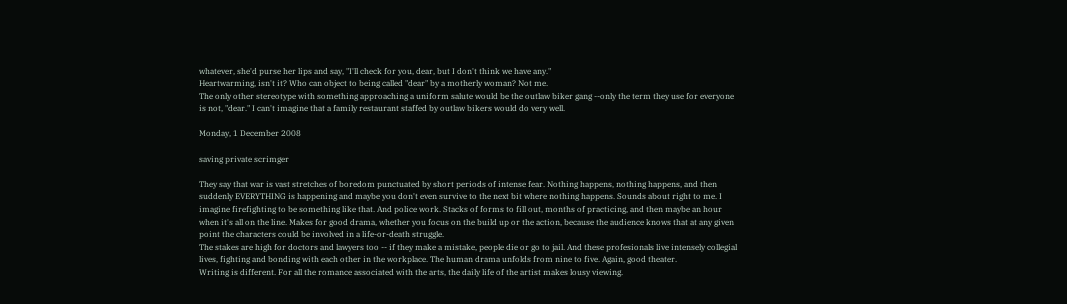whatever, she'd purse her lips and say, "I'll check for you, dear, but I don't think we have any."
Heartwarming, isn't it? Who can object to being called "dear" by a motherly woman? Not me.
The only other stereotype with something approaching a uniform salute would be the outlaw biker gang --only the term they use for everyone is not, "dear." I can't imagine that a family restaurant staffed by outlaw bikers would do very well.

Monday, 1 December 2008

saving private scrimger

They say that war is vast stretches of boredom punctuated by short periods of intense fear. Nothing happens, nothing happens, and then suddenly EVERYTHING is happening and maybe you don't even survive to the next bit where nothing happens. Sounds about right to me. I imagine firefighting to be something like that. And police work. Stacks of forms to fill out, months of practicing, and then maybe an hour when it's all on the line. Makes for good drama, whether you focus on the build up or the action, because the audience knows that at any given point the characters could be involved in a life-or-death struggle.
The stakes are high for doctors and lawyers too -- if they make a mistake, people die or go to jail. And these profesionals live intensely collegial lives, fighting and bonding with each other in the workplace. The human drama unfolds from nine to five. Again, good theater.
Writing is different. For all the romance associated with the arts, the daily life of the artist makes lousy viewing.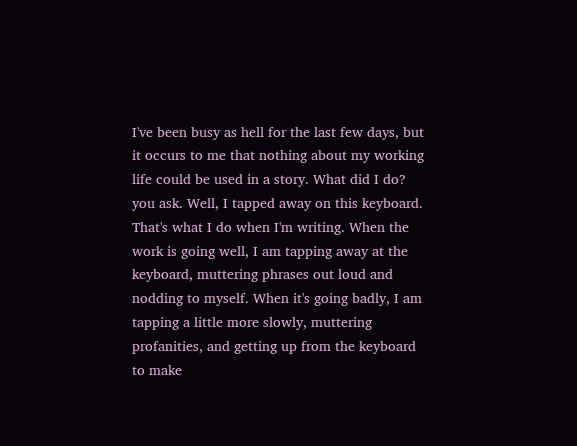I've been busy as hell for the last few days, but it occurs to me that nothing about my working life could be used in a story. What did I do? you ask. Well, I tapped away on this keyboard. That's what I do when I'm writing. When the work is going well, I am tapping away at the keyboard, muttering phrases out loud and nodding to myself. When it's going badly, I am tapping a little more slowly, muttering profanities, and getting up from the keyboard to make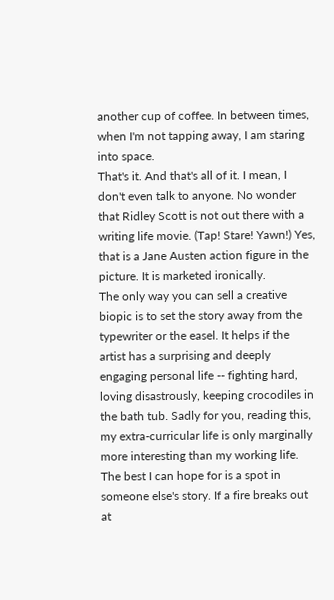another cup of coffee. In between times, when I'm not tapping away, I am staring into space.
That's it. And that's all of it. I mean, I don't even talk to anyone. No wonder that Ridley Scott is not out there with a writing life movie. (Tap! Stare! Yawn!) Yes, that is a Jane Austen action figure in the picture. It is marketed ironically.
The only way you can sell a creative biopic is to set the story away from the typewriter or the easel. It helps if the artist has a surprising and deeply engaging personal life -- fighting hard, loving disastrously, keeping crocodiles in the bath tub. Sadly for you, reading this, my extra-curricular life is only marginally more interesting than my working life.
The best I can hope for is a spot in someone else's story. If a fire breaks out at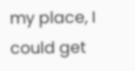my place, I could get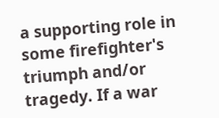a supporting role in some firefighter's triumph and/or tragedy. If a war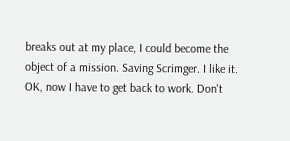breaks out at my place, I could become the object of a mission. Saving Scrimger. I like it.
OK, now I have to get back to work. Don't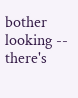bother looking -- there's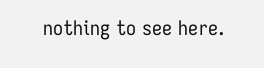nothing to see here.